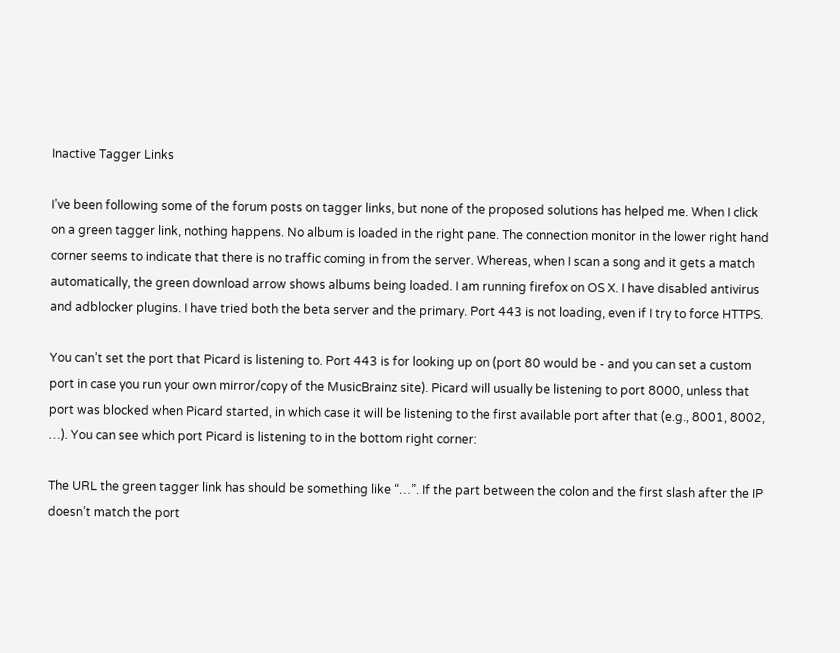Inactive Tagger Links

I’ve been following some of the forum posts on tagger links, but none of the proposed solutions has helped me. When I click on a green tagger link, nothing happens. No album is loaded in the right pane. The connection monitor in the lower right hand corner seems to indicate that there is no traffic coming in from the server. Whereas, when I scan a song and it gets a match automatically, the green download arrow shows albums being loaded. I am running firefox on OS X. I have disabled antivirus and adblocker plugins. I have tried both the beta server and the primary. Port 443 is not loading, even if I try to force HTTPS.

You can’t set the port that Picard is listening to. Port 443 is for looking up on (port 80 would be - and you can set a custom port in case you run your own mirror/copy of the MusicBrainz site). Picard will usually be listening to port 8000, unless that port was blocked when Picard started, in which case it will be listening to the first available port after that (e.g., 8001, 8002, …). You can see which port Picard is listening to in the bottom right corner:

The URL the green tagger link has should be something like “…”. If the part between the colon and the first slash after the IP doesn’t match the port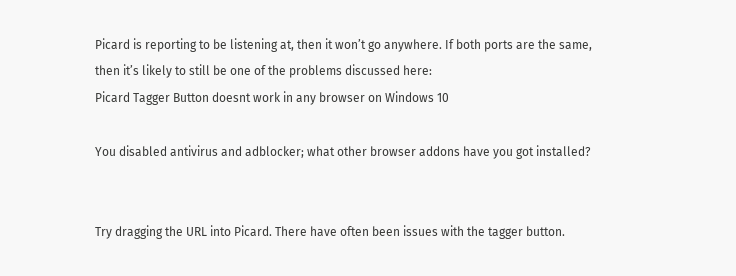Picard is reporting to be listening at, then it won’t go anywhere. If both ports are the same, then it’s likely to still be one of the problems discussed here:
Picard Tagger Button doesnt work in any browser on Windows 10

You disabled antivirus and adblocker; what other browser addons have you got installed?


Try dragging the URL into Picard. There have often been issues with the tagger button.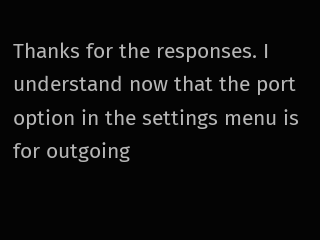Thanks for the responses. I understand now that the port option in the settings menu is for outgoing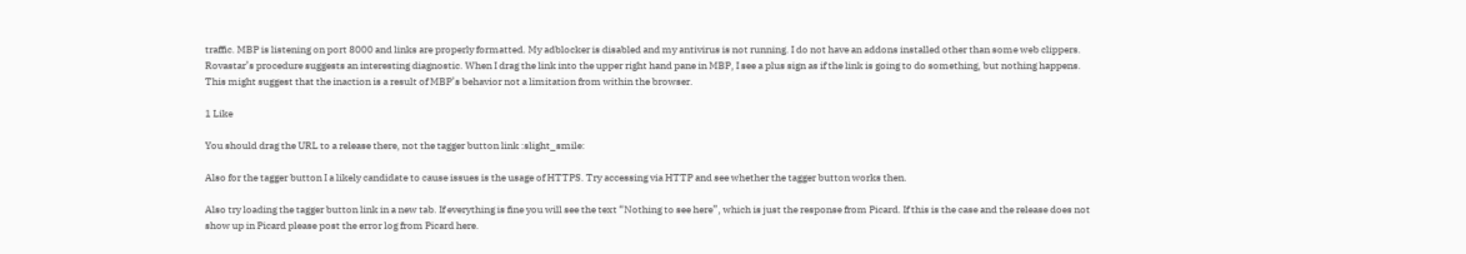traffic. MBP is listening on port 8000 and links are properly formatted. My adblocker is disabled and my antivirus is not running. I do not have an addons installed other than some web clippers. Rovastar’s procedure suggests an interesting diagnostic. When I drag the link into the upper right hand pane in MBP, I see a plus sign as if the link is going to do something, but nothing happens. This might suggest that the inaction is a result of MBP’s behavior not a limitation from within the browser.

1 Like

You should drag the URL to a release there, not the tagger button link :slight_smile:

Also for the tagger button I a likely candidate to cause issues is the usage of HTTPS. Try accessing via HTTP and see whether the tagger button works then.

Also try loading the tagger button link in a new tab. If everything is fine you will see the text “Nothing to see here”, which is just the response from Picard. If this is the case and the release does not show up in Picard please post the error log from Picard here.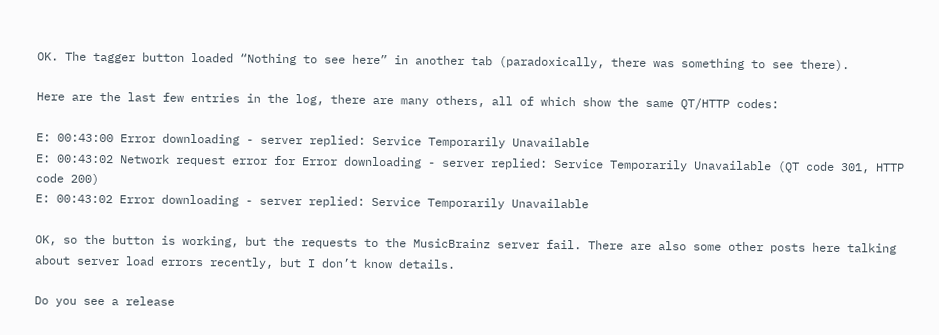OK. The tagger button loaded “Nothing to see here” in another tab (paradoxically, there was something to see there).

Here are the last few entries in the log, there are many others, all of which show the same QT/HTTP codes:

E: 00:43:00 Error downloading - server replied: Service Temporarily Unavailable
E: 00:43:02 Network request error for Error downloading - server replied: Service Temporarily Unavailable (QT code 301, HTTP code 200)
E: 00:43:02 Error downloading - server replied: Service Temporarily Unavailable

OK, so the button is working, but the requests to the MusicBrainz server fail. There are also some other posts here talking about server load errors recently, but I don’t know details.

Do you see a release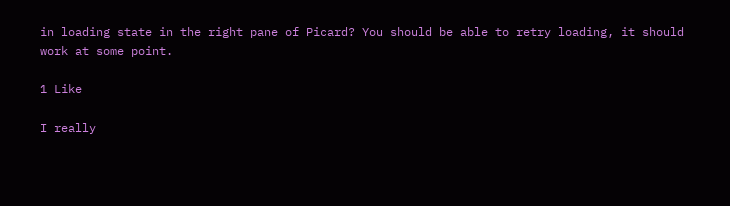in loading state in the right pane of Picard? You should be able to retry loading, it should work at some point.

1 Like

I really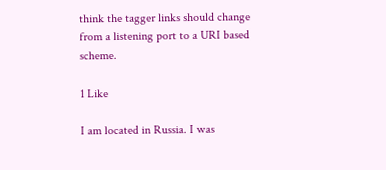think the tagger links should change from a listening port to a URI based scheme.

1 Like

I am located in Russia. I was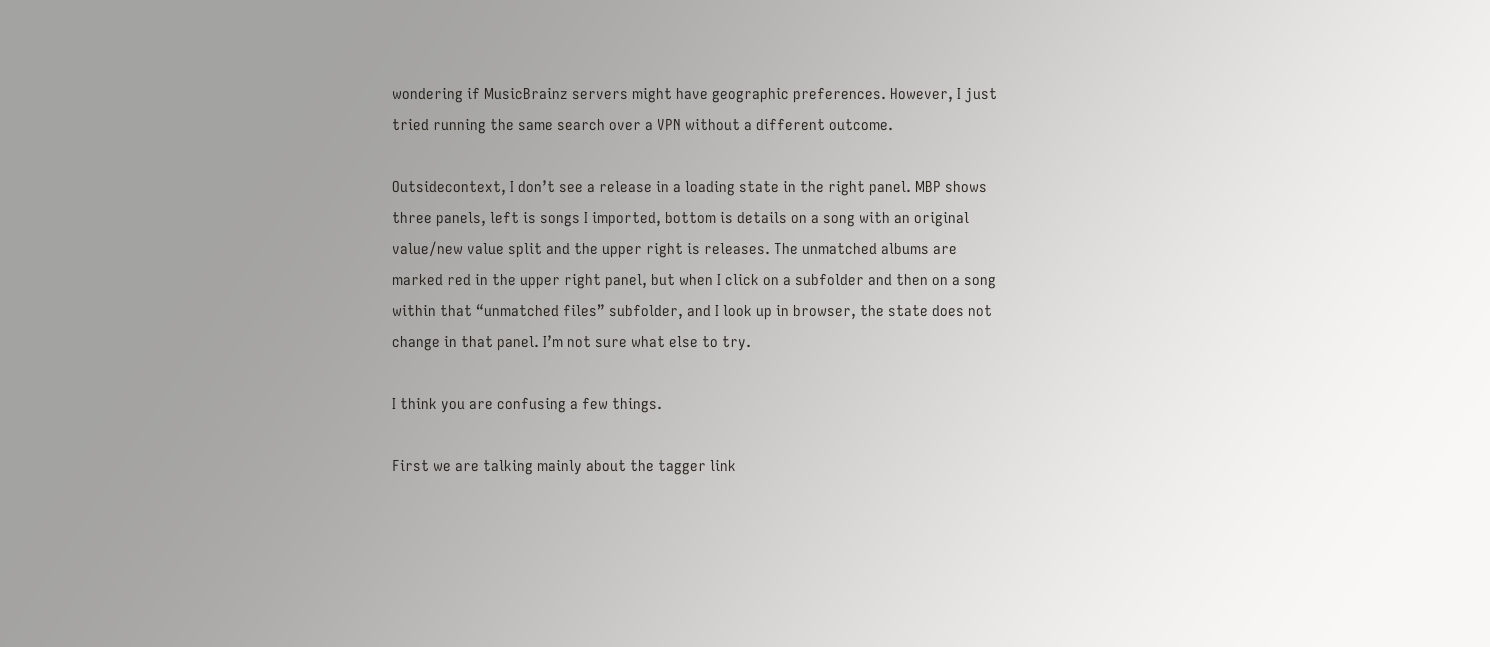wondering if MusicBrainz servers might have geographic preferences. However, I just tried running the same search over a VPN without a different outcome.

Outsidecontext, I don’t see a release in a loading state in the right panel. MBP shows three panels, left is songs I imported, bottom is details on a song with an original value/new value split and the upper right is releases. The unmatched albums are marked red in the upper right panel, but when I click on a subfolder and then on a song within that “unmatched files” subfolder, and I look up in browser, the state does not change in that panel. I’m not sure what else to try.

I think you are confusing a few things.

First we are talking mainly about the tagger link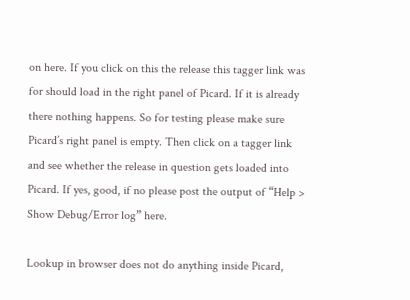on here. If you click on this the release this tagger link was for should load in the right panel of Picard. If it is already there nothing happens. So for testing please make sure Picard’s right panel is empty. Then click on a tagger link and see whether the release in question gets loaded into Picard. If yes, good, if no please post the output of “Help > Show Debug/Error log” here.

Lookup in browser does not do anything inside Picard,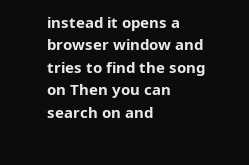instead it opens a browser window and tries to find the song on Then you can search on and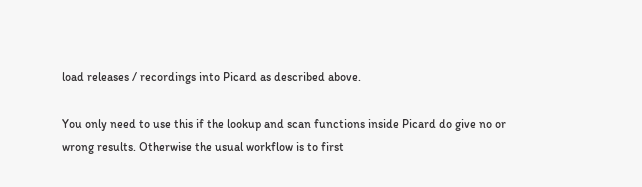load releases / recordings into Picard as described above.

You only need to use this if the lookup and scan functions inside Picard do give no or wrong results. Otherwise the usual workflow is to first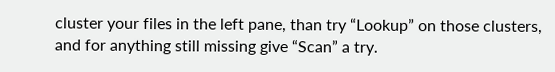cluster your files in the left pane, than try “Lookup” on those clusters, and for anything still missing give “Scan” a try.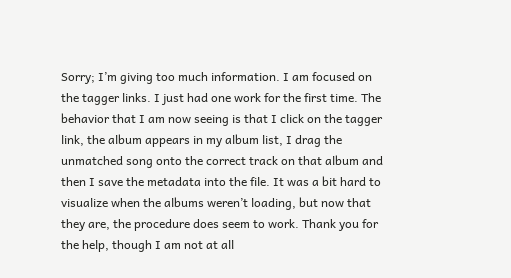Sorry; I’m giving too much information. I am focused on the tagger links. I just had one work for the first time. The behavior that I am now seeing is that I click on the tagger link, the album appears in my album list, I drag the unmatched song onto the correct track on that album and then I save the metadata into the file. It was a bit hard to visualize when the albums weren’t loading, but now that they are, the procedure does seem to work. Thank you for the help, though I am not at all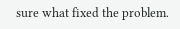sure what fixed the problem.